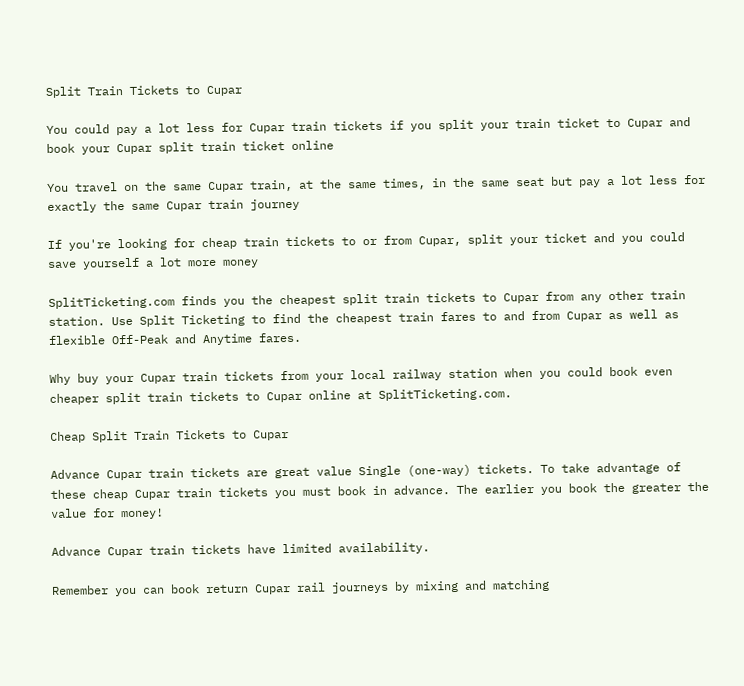Split Train Tickets to Cupar

You could pay a lot less for Cupar train tickets if you split your train ticket to Cupar and book your Cupar split train ticket online

You travel on the same Cupar train, at the same times, in the same seat but pay a lot less for exactly the same Cupar train journey

If you're looking for cheap train tickets to or from Cupar, split your ticket and you could save yourself a lot more money

SplitTicketing.com finds you the cheapest split train tickets to Cupar from any other train station. Use Split Ticketing to find the cheapest train fares to and from Cupar as well as flexible Off-Peak and Anytime fares.

Why buy your Cupar train tickets from your local railway station when you could book even cheaper split train tickets to Cupar online at SplitTicketing.com.

Cheap Split Train Tickets to Cupar

Advance Cupar train tickets are great value Single (one-way) tickets. To take advantage of these cheap Cupar train tickets you must book in advance. The earlier you book the greater the value for money!

Advance Cupar train tickets have limited availability.

Remember you can book return Cupar rail journeys by mixing and matching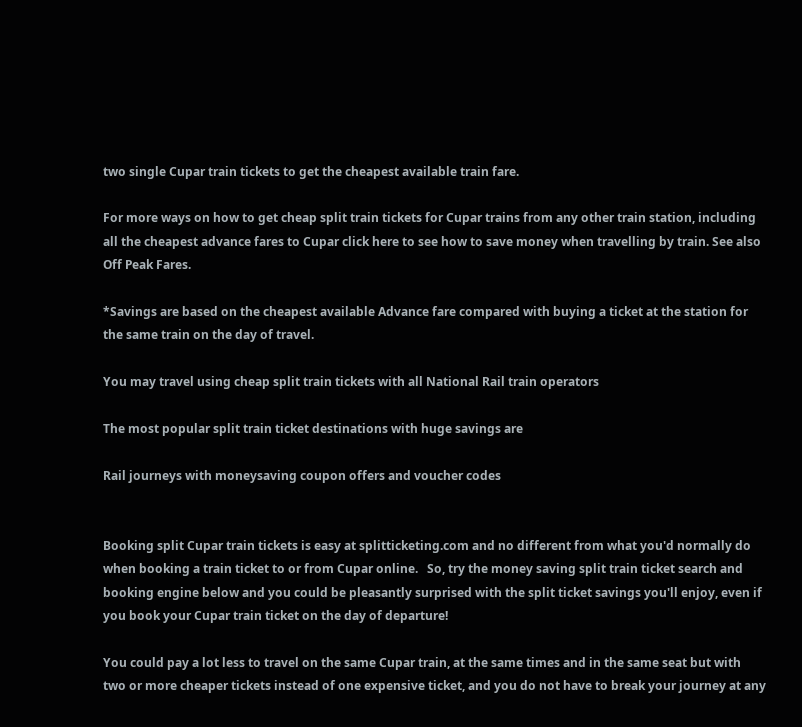two single Cupar train tickets to get the cheapest available train fare.

For more ways on how to get cheap split train tickets for Cupar trains from any other train station, including all the cheapest advance fares to Cupar click here to see how to save money when travelling by train. See also Off Peak Fares.

*Savings are based on the cheapest available Advance fare compared with buying a ticket at the station for the same train on the day of travel.

You may travel using cheap split train tickets with all National Rail train operators

The most popular split train ticket destinations with huge savings are

Rail journeys with moneysaving coupon offers and voucher codes


Booking split Cupar train tickets is easy at splitticketing.com and no different from what you'd normally do when booking a train ticket to or from Cupar online.   So, try the money saving split train ticket search and booking engine below and you could be pleasantly surprised with the split ticket savings you'll enjoy, even if you book your Cupar train ticket on the day of departure!

You could pay a lot less to travel on the same Cupar train, at the same times and in the same seat but with two or more cheaper tickets instead of one expensive ticket, and you do not have to break your journey at any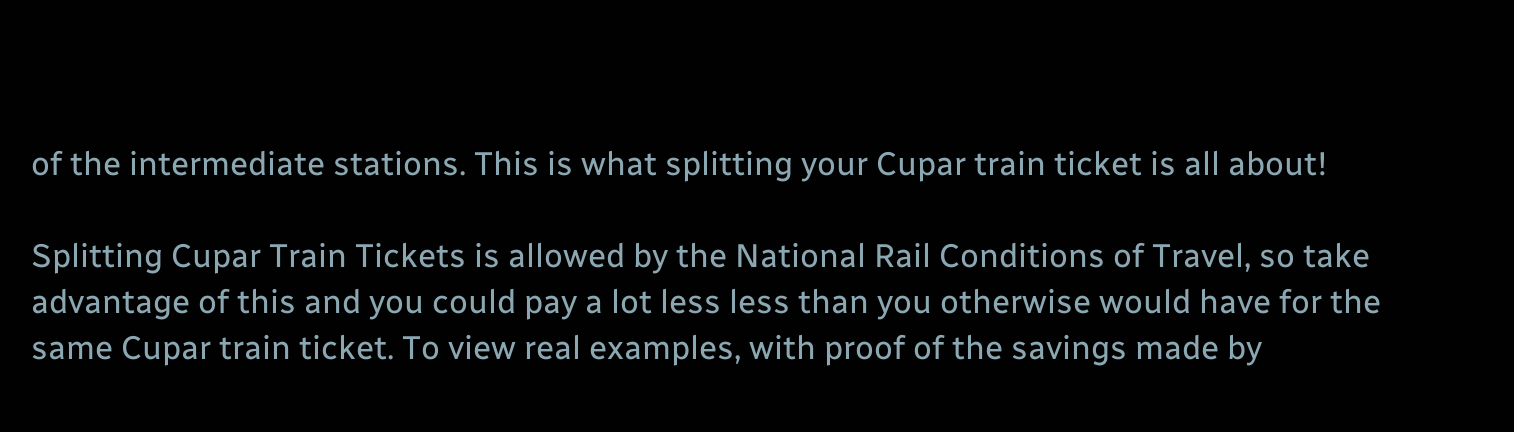of the intermediate stations. This is what splitting your Cupar train ticket is all about!

Splitting Cupar Train Tickets is allowed by the National Rail Conditions of Travel, so take advantage of this and you could pay a lot less less than you otherwise would have for the same Cupar train ticket. To view real examples, with proof of the savings made by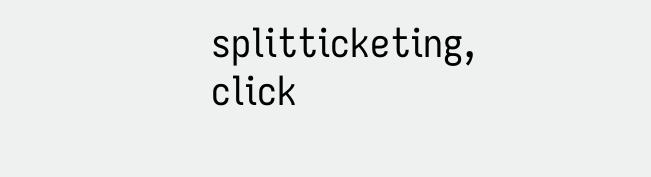splitticketing, click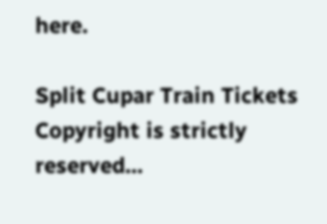here.

Split Cupar Train Tickets  Copyright is strictly reserved...